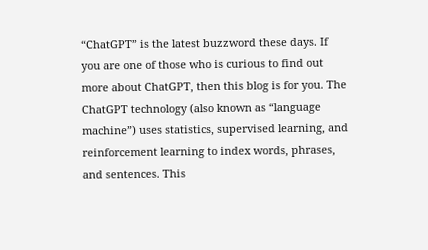“ChatGPT” is the latest buzzword these days. If you are one of those who is curious to find out more about ChatGPT, then this blog is for you. The ChatGPT technology (also known as “language machine”) uses statistics, supervised learning, and reinforcement learning to index words, phrases, and sentences. This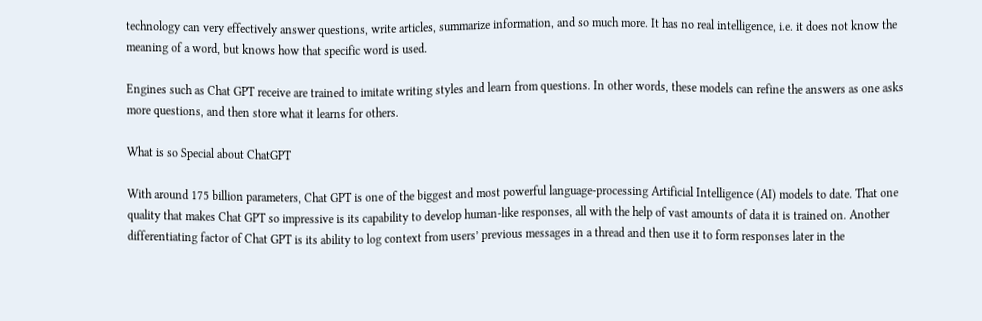technology can very effectively answer questions, write articles, summarize information, and so much more. It has no real intelligence, i.e. it does not know the meaning of a word, but knows how that specific word is used.

Engines such as Chat GPT receive are trained to imitate writing styles and learn from questions. In other words, these models can refine the answers as one asks more questions, and then store what it learns for others.

What is so Special about ChatGPT

With around 175 billion parameters, Chat GPT is one of the biggest and most powerful language-processing Artificial Intelligence (AI) models to date. That one quality that makes Chat GPT so impressive is its capability to develop human-like responses, all with the help of vast amounts of data it is trained on. Another differentiating factor of Chat GPT is its ability to log context from users’ previous messages in a thread and then use it to form responses later in the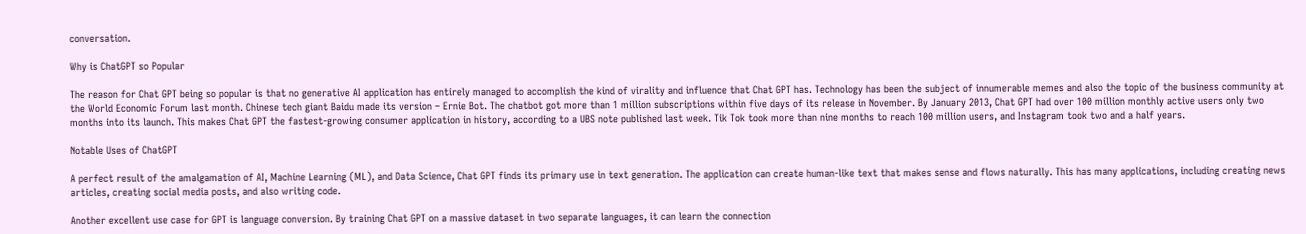conversation.

Why is ChatGPT so Popular

The reason for Chat GPT being so popular is that no generative AI application has entirely managed to accomplish the kind of virality and influence that Chat GPT has. Technology has been the subject of innumerable memes and also the topic of the business community at the World Economic Forum last month. Chinese tech giant Baidu made its version – Ernie Bot. The chatbot got more than 1 million subscriptions within five days of its release in November. By January 2013, Chat GPT had over 100 million monthly active users only two months into its launch. This makes Chat GPT the fastest-growing consumer application in history, according to a UBS note published last week. Tik Tok took more than nine months to reach 100 million users, and Instagram took two and a half years.

Notable Uses of ChatGPT

A perfect result of the amalgamation of AI, Machine Learning (ML), and Data Science, Chat GPT finds its primary use in text generation. The application can create human-like text that makes sense and flows naturally. This has many applications, including creating news articles, creating social media posts, and also writing code.

Another excellent use case for GPT is language conversion. By training Chat GPT on a massive dataset in two separate languages, it can learn the connection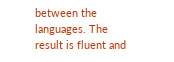between the languages. The result is fluent and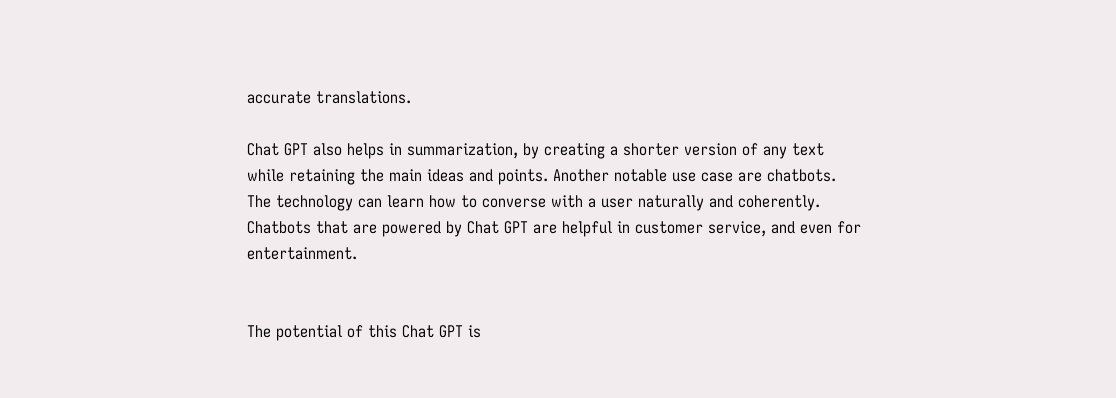accurate translations.

Chat GPT also helps in summarization, by creating a shorter version of any text while retaining the main ideas and points. Another notable use case are chatbots. The technology can learn how to converse with a user naturally and coherently. Chatbots that are powered by Chat GPT are helpful in customer service, and even for entertainment.


The potential of this Chat GPT is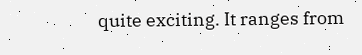quite exciting. It ranges from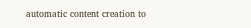automatic content creation to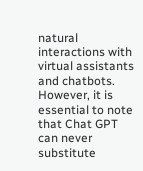natural interactions with virtual assistants and chatbots. However, it is essential to note that Chat GPT can never substitute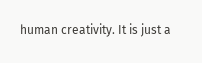human creativity. It is just a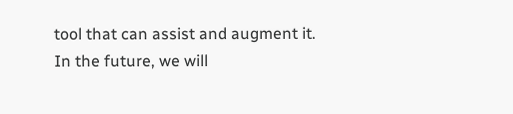tool that can assist and augment it. In the future, we will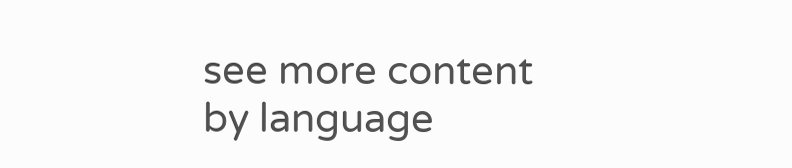see more content by language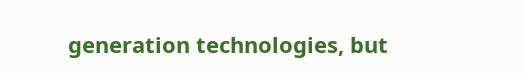generation technologies, but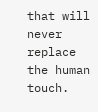that will never replace the human touch.